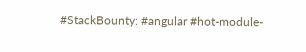#StackBounty: #angular #hot-module-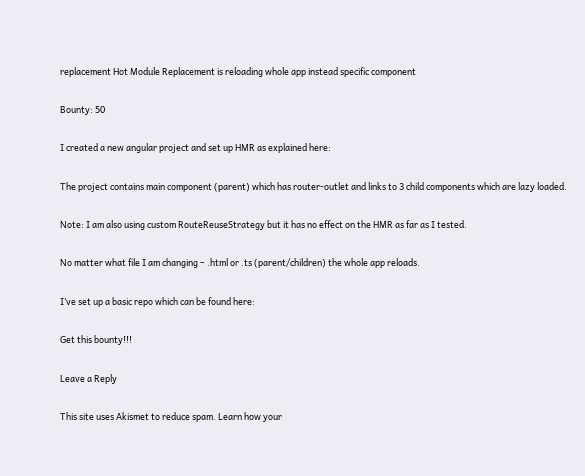replacement Hot Module Replacement is reloading whole app instead specific component

Bounty: 50

I created a new angular project and set up HMR as explained here:

The project contains main component (parent) which has router-outlet and links to 3 child components which are lazy loaded.

Note: I am also using custom RouteReuseStrategy but it has no effect on the HMR as far as I tested.

No matter what file I am changing – .html or .ts (parent/children) the whole app reloads.

I’ve set up a basic repo which can be found here:

Get this bounty!!!

Leave a Reply

This site uses Akismet to reduce spam. Learn how your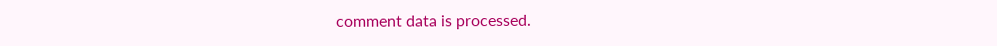comment data is processed.